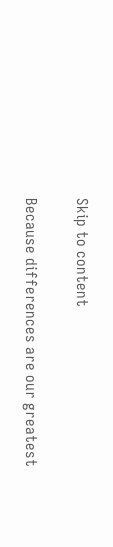Skip to content

Because differences are our greatest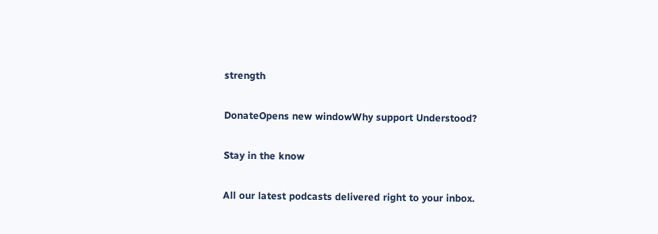strength

DonateOpens new windowWhy support Understood?

Stay in the know

All our latest podcasts delivered right to your inbox.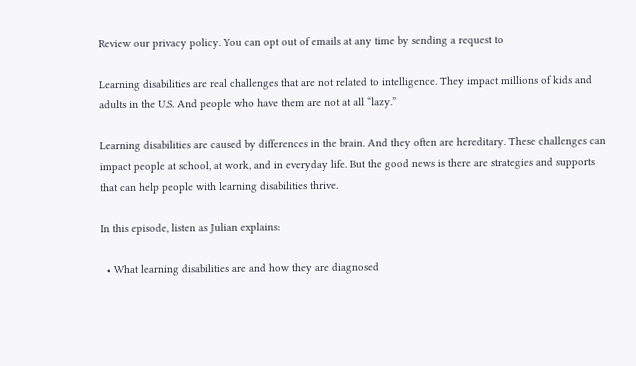Review our privacy policy. You can opt out of emails at any time by sending a request to

Learning disabilities are real challenges that are not related to intelligence. They impact millions of kids and adults in the U.S. And people who have them are not at all “lazy.”

Learning disabilities are caused by differences in the brain. And they often are hereditary. These challenges can impact people at school, at work, and in everyday life. But the good news is there are strategies and supports that can help people with learning disabilities thrive.

In this episode, listen as Julian explains:

  • What learning disabilities are and how they are diagnosed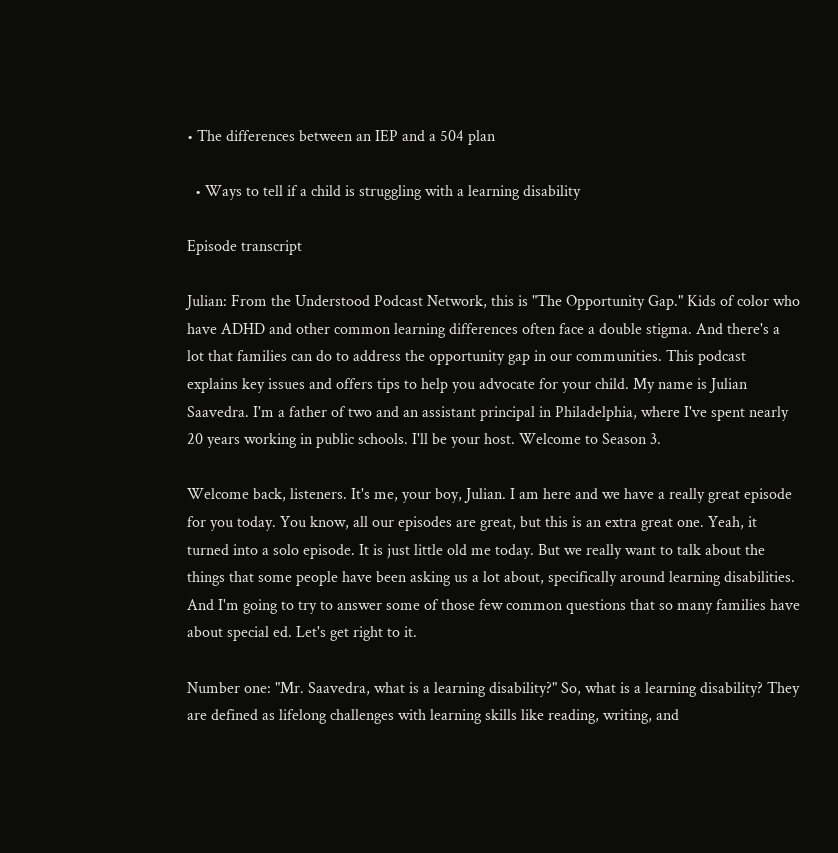• The differences between an IEP and a 504 plan

  • Ways to tell if a child is struggling with a learning disability

Episode transcript

Julian: From the Understood Podcast Network, this is "The Opportunity Gap." Kids of color who have ADHD and other common learning differences often face a double stigma. And there's a lot that families can do to address the opportunity gap in our communities. This podcast explains key issues and offers tips to help you advocate for your child. My name is Julian Saavedra. I'm a father of two and an assistant principal in Philadelphia, where I've spent nearly 20 years working in public schools. I'll be your host. Welcome to Season 3.

Welcome back, listeners. It's me, your boy, Julian. I am here and we have a really great episode for you today. You know, all our episodes are great, but this is an extra great one. Yeah, it turned into a solo episode. It is just little old me today. But we really want to talk about the things that some people have been asking us a lot about, specifically around learning disabilities. And I'm going to try to answer some of those few common questions that so many families have about special ed. Let's get right to it.

Number one: "Mr. Saavedra, what is a learning disability?" So, what is a learning disability? They are defined as lifelong challenges with learning skills like reading, writing, and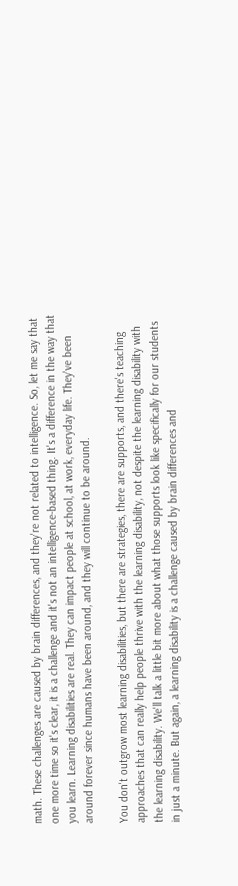math. These challenges are caused by brain differences, and they're not related to intelligence. So, let me say that one more time so it's clear, it is a challenge and it's not an intelligence-based thing. It's a difference in the way that you learn. Learning disabilities are real. They can impact people at school, at work, everyday life. They've been around forever since humans have been around, and they will continue to be around.

You don't outgrow most learning disabilities, but there are strategies, there are supports, and there's teaching approaches that can really help people thrive with the learning disability, not despite the learning disability with the learning disability. We'll talk a little bit more about what those supports look like specifically for our students in just a minute. But again, a learning disability is a challenge caused by brain differences and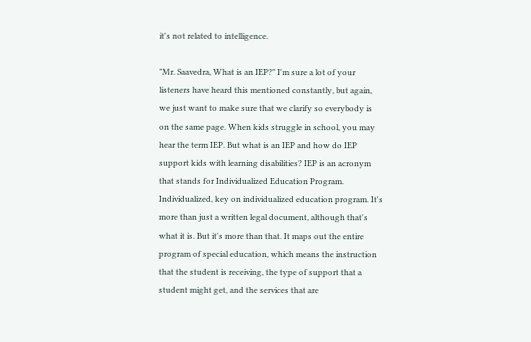it's not related to intelligence.

"Mr. Saavedra, What is an IEP?" I'm sure a lot of your listeners have heard this mentioned constantly, but again, we just want to make sure that we clarify so everybody is on the same page. When kids struggle in school, you may hear the term IEP. But what is an IEP and how do IEP support kids with learning disabilities? IEP is an acronym that stands for Individualized Education Program. Individualized, key on individualized education program. It's more than just a written legal document, although that's what it is. But it's more than that. It maps out the entire program of special education, which means the instruction that the student is receiving, the type of support that a student might get, and the services that are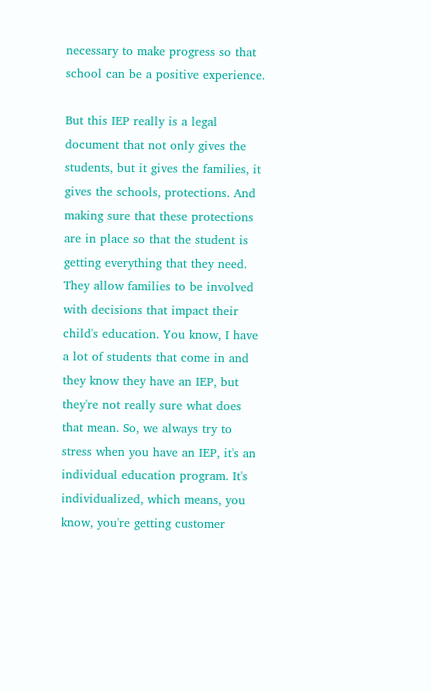necessary to make progress so that school can be a positive experience.

But this IEP really is a legal document that not only gives the students, but it gives the families, it gives the schools, protections. And making sure that these protections are in place so that the student is getting everything that they need. They allow families to be involved with decisions that impact their child's education. You know, I have a lot of students that come in and they know they have an IEP, but they're not really sure what does that mean. So, we always try to stress when you have an IEP, it's an individual education program. It's individualized, which means, you know, you're getting customer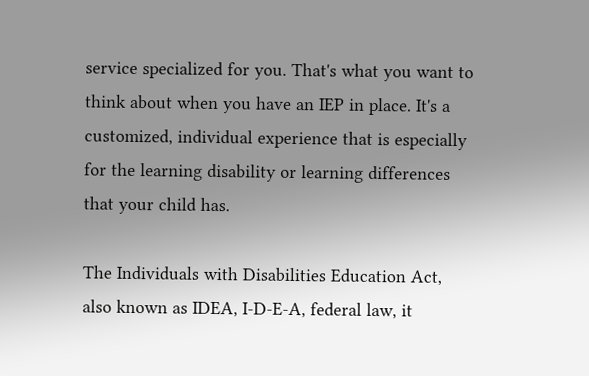service specialized for you. That's what you want to think about when you have an IEP in place. It's a customized, individual experience that is especially for the learning disability or learning differences that your child has.

The Individuals with Disabilities Education Act, also known as IDEA, I-D-E-A, federal law, it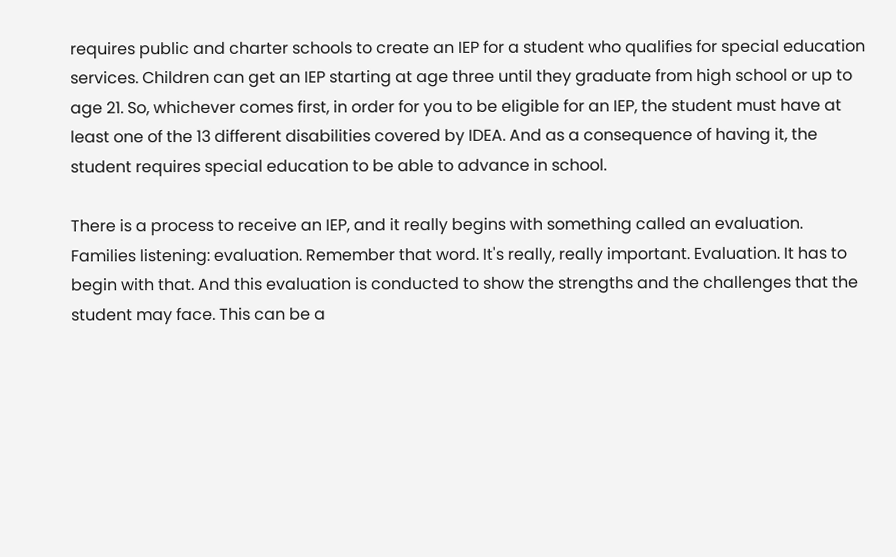requires public and charter schools to create an IEP for a student who qualifies for special education services. Children can get an IEP starting at age three until they graduate from high school or up to age 21. So, whichever comes first, in order for you to be eligible for an IEP, the student must have at least one of the 13 different disabilities covered by IDEA. And as a consequence of having it, the student requires special education to be able to advance in school.

There is a process to receive an IEP, and it really begins with something called an evaluation. Families listening: evaluation. Remember that word. It's really, really important. Evaluation. It has to begin with that. And this evaluation is conducted to show the strengths and the challenges that the student may face. This can be a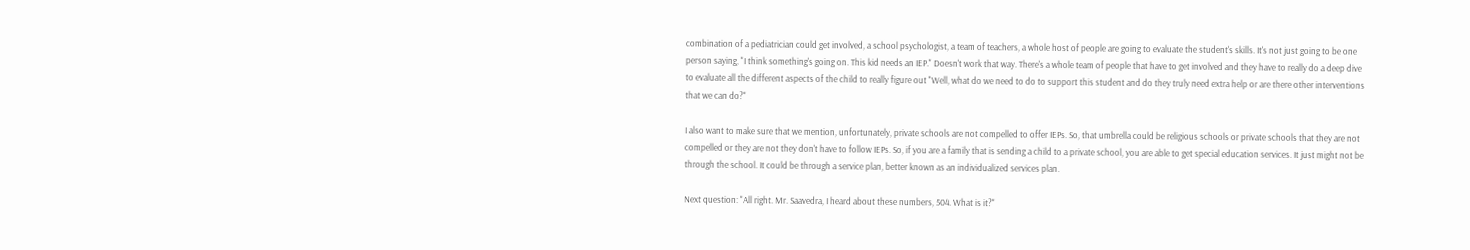combination of a pediatrician could get involved, a school psychologist, a team of teachers, a whole host of people are going to evaluate the student's skills. It's not just going to be one person saying, "I think something's going on. This kid needs an IEP." Doesn't work that way. There's a whole team of people that have to get involved and they have to really do a deep dive to evaluate all the different aspects of the child to really figure out "Well, what do we need to do to support this student and do they truly need extra help or are there other interventions that we can do?"

I also want to make sure that we mention, unfortunately, private schools are not compelled to offer IEPs. So, that umbrella could be religious schools or private schools that they are not compelled or they are not they don't have to follow IEPs. So, if you are a family that is sending a child to a private school, you are able to get special education services. It just might not be through the school. It could be through a service plan, better known as an individualized services plan.

Next question: "All right. Mr. Saavedra, I heard about these numbers, 504. What is it?"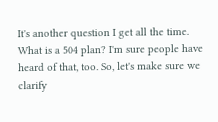It's another question I get all the time. What is a 504 plan? I'm sure people have heard of that, too. So, let's make sure we clarify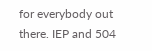for everybody out there. IEP and 504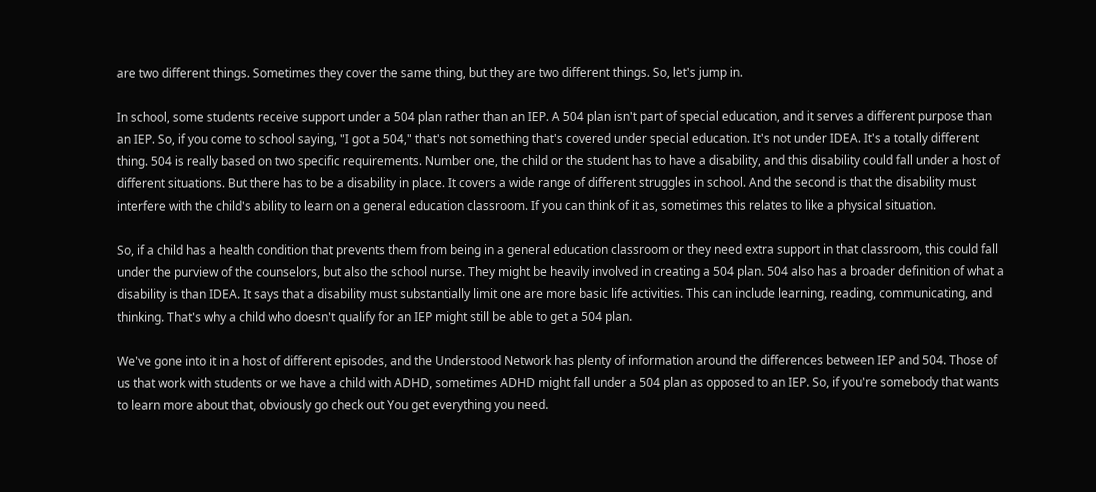are two different things. Sometimes they cover the same thing, but they are two different things. So, let's jump in.

In school, some students receive support under a 504 plan rather than an IEP. A 504 plan isn't part of special education, and it serves a different purpose than an IEP. So, if you come to school saying, "I got a 504," that's not something that's covered under special education. It's not under IDEA. It's a totally different thing. 504 is really based on two specific requirements. Number one, the child or the student has to have a disability, and this disability could fall under a host of different situations. But there has to be a disability in place. It covers a wide range of different struggles in school. And the second is that the disability must interfere with the child's ability to learn on a general education classroom. If you can think of it as, sometimes this relates to like a physical situation.

So, if a child has a health condition that prevents them from being in a general education classroom or they need extra support in that classroom, this could fall under the purview of the counselors, but also the school nurse. They might be heavily involved in creating a 504 plan. 504 also has a broader definition of what a disability is than IDEA. It says that a disability must substantially limit one are more basic life activities. This can include learning, reading, communicating, and thinking. That's why a child who doesn't qualify for an IEP might still be able to get a 504 plan.

We've gone into it in a host of different episodes, and the Understood Network has plenty of information around the differences between IEP and 504. Those of us that work with students or we have a child with ADHD, sometimes ADHD might fall under a 504 plan as opposed to an IEP. So, if you're somebody that wants to learn more about that, obviously go check out You get everything you need.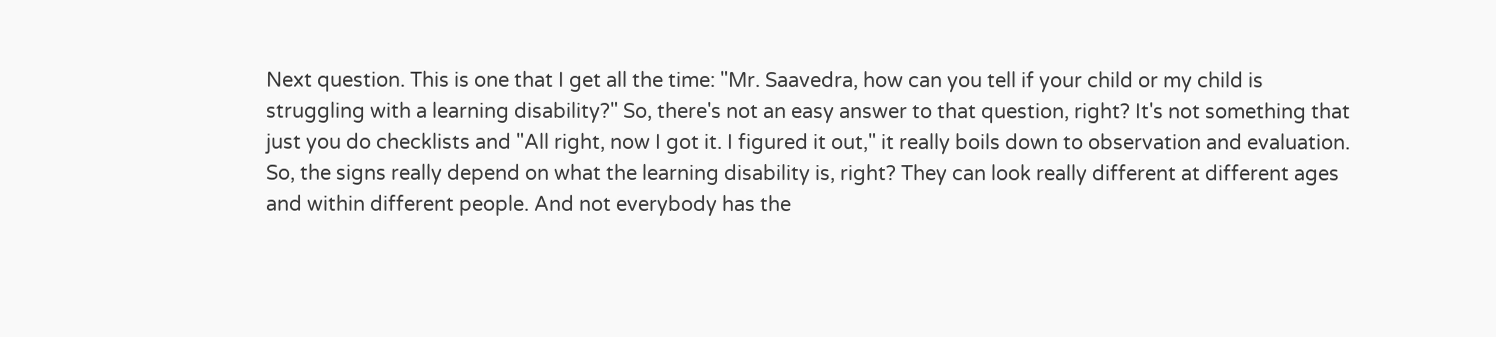Next question. This is one that I get all the time: "Mr. Saavedra, how can you tell if your child or my child is struggling with a learning disability?" So, there's not an easy answer to that question, right? It's not something that just you do checklists and "All right, now I got it. I figured it out," it really boils down to observation and evaluation. So, the signs really depend on what the learning disability is, right? They can look really different at different ages and within different people. And not everybody has the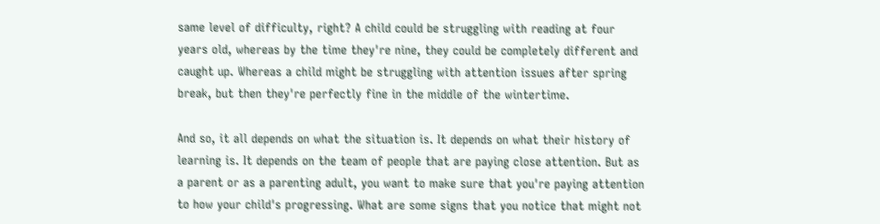same level of difficulty, right? A child could be struggling with reading at four years old, whereas by the time they're nine, they could be completely different and caught up. Whereas a child might be struggling with attention issues after spring break, but then they're perfectly fine in the middle of the wintertime.

And so, it all depends on what the situation is. It depends on what their history of learning is. It depends on the team of people that are paying close attention. But as a parent or as a parenting adult, you want to make sure that you're paying attention to how your child's progressing. What are some signs that you notice that might not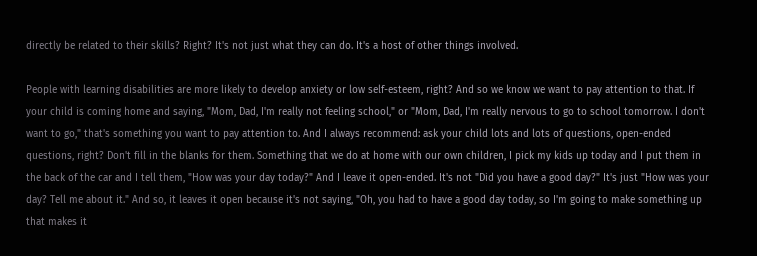directly be related to their skills? Right? It's not just what they can do. It's a host of other things involved.

People with learning disabilities are more likely to develop anxiety or low self-esteem, right? And so we know we want to pay attention to that. If your child is coming home and saying, "Mom, Dad, I'm really not feeling school," or "Mom, Dad, I'm really nervous to go to school tomorrow. I don't want to go," that's something you want to pay attention to. And I always recommend: ask your child lots and lots of questions, open-ended questions, right? Don't fill in the blanks for them. Something that we do at home with our own children, I pick my kids up today and I put them in the back of the car and I tell them, "How was your day today?" And I leave it open-ended. It's not "Did you have a good day?" It's just "How was your day? Tell me about it." And so, it leaves it open because it's not saying, "Oh, you had to have a good day today, so I'm going to make something up that makes it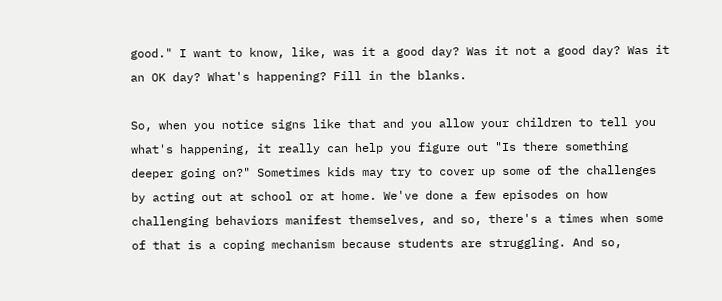good." I want to know, like, was it a good day? Was it not a good day? Was it an OK day? What's happening? Fill in the blanks.

So, when you notice signs like that and you allow your children to tell you what's happening, it really can help you figure out "Is there something deeper going on?" Sometimes kids may try to cover up some of the challenges by acting out at school or at home. We've done a few episodes on how challenging behaviors manifest themselves, and so, there's a times when some of that is a coping mechanism because students are struggling. And so,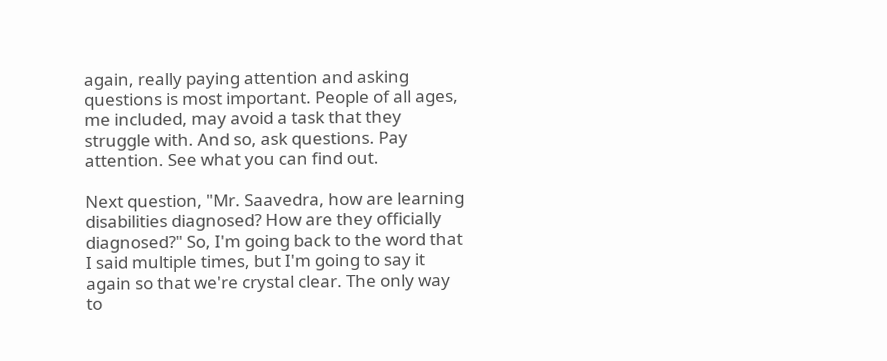again, really paying attention and asking questions is most important. People of all ages, me included, may avoid a task that they struggle with. And so, ask questions. Pay attention. See what you can find out.

Next question, "Mr. Saavedra, how are learning disabilities diagnosed? How are they officially diagnosed?" So, I'm going back to the word that I said multiple times, but I'm going to say it again so that we're crystal clear. The only way to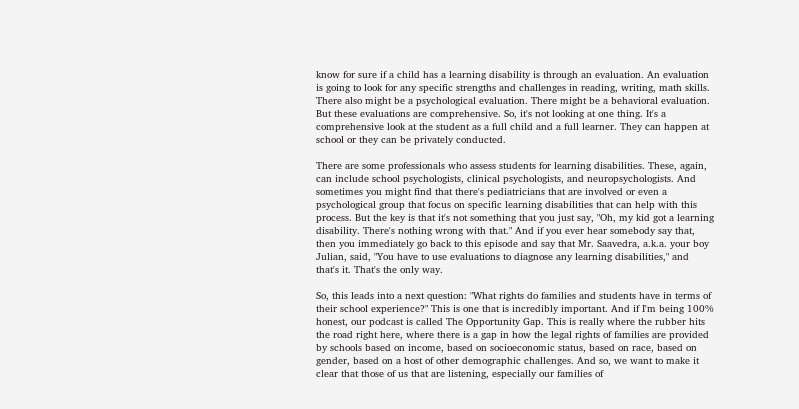know for sure if a child has a learning disability is through an evaluation. An evaluation is going to look for any specific strengths and challenges in reading, writing, math skills. There also might be a psychological evaluation. There might be a behavioral evaluation. But these evaluations are comprehensive. So, it's not looking at one thing. It's a comprehensive look at the student as a full child and a full learner. They can happen at school or they can be privately conducted.

There are some professionals who assess students for learning disabilities. These, again, can include school psychologists, clinical psychologists, and neuropsychologists. And sometimes you might find that there's pediatricians that are involved or even a psychological group that focus on specific learning disabilities that can help with this process. But the key is that it's not something that you just say, "Oh, my kid got a learning disability. There's nothing wrong with that." And if you ever hear somebody say that, then you immediately go back to this episode and say that Mr. Saavedra, a.k.a. your boy Julian, said, "You have to use evaluations to diagnose any learning disabilities," and that's it. That's the only way.

So, this leads into a next question: "What rights do families and students have in terms of their school experience?" This is one that is incredibly important. And if I'm being 100% honest, our podcast is called The Opportunity Gap. This is really where the rubber hits the road right here, where there is a gap in how the legal rights of families are provided by schools based on income, based on socioeconomic status, based on race, based on gender, based on a host of other demographic challenges. And so, we want to make it clear that those of us that are listening, especially our families of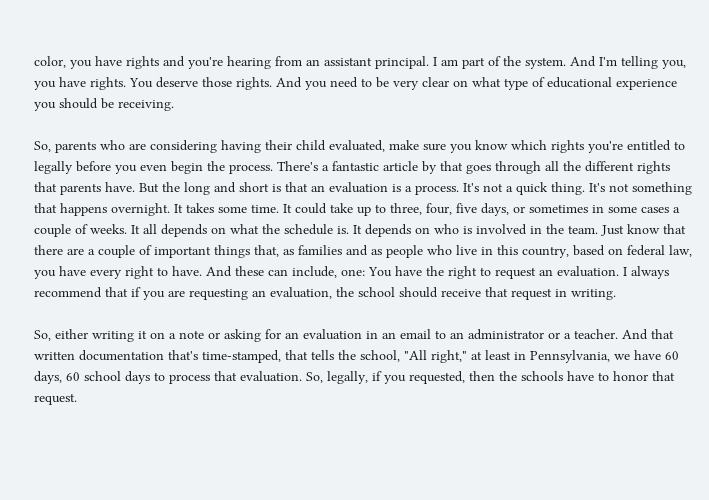color, you have rights and you're hearing from an assistant principal. I am part of the system. And I'm telling you, you have rights. You deserve those rights. And you need to be very clear on what type of educational experience you should be receiving.

So, parents who are considering having their child evaluated, make sure you know which rights you're entitled to legally before you even begin the process. There's a fantastic article by that goes through all the different rights that parents have. But the long and short is that an evaluation is a process. It's not a quick thing. It's not something that happens overnight. It takes some time. It could take up to three, four, five days, or sometimes in some cases a couple of weeks. It all depends on what the schedule is. It depends on who is involved in the team. Just know that there are a couple of important things that, as families and as people who live in this country, based on federal law, you have every right to have. And these can include, one: You have the right to request an evaluation. I always recommend that if you are requesting an evaluation, the school should receive that request in writing.

So, either writing it on a note or asking for an evaluation in an email to an administrator or a teacher. And that written documentation that's time-stamped, that tells the school, "All right," at least in Pennsylvania, we have 60 days, 60 school days to process that evaluation. So, legally, if you requested, then the schools have to honor that request.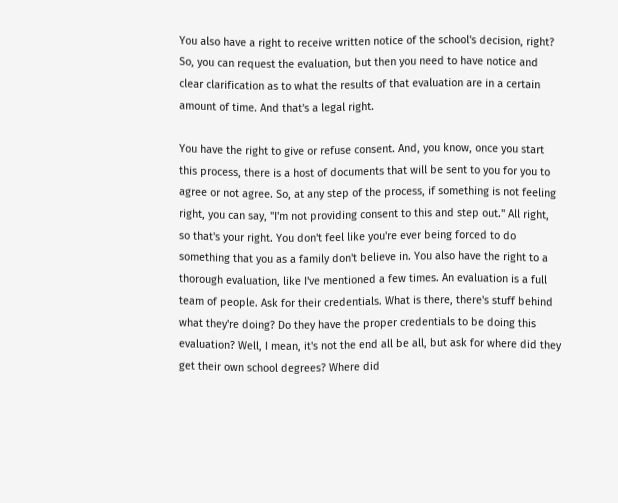You also have a right to receive written notice of the school's decision, right? So, you can request the evaluation, but then you need to have notice and clear clarification as to what the results of that evaluation are in a certain amount of time. And that's a legal right.

You have the right to give or refuse consent. And, you know, once you start this process, there is a host of documents that will be sent to you for you to agree or not agree. So, at any step of the process, if something is not feeling right, you can say, "I'm not providing consent to this and step out." All right, so that's your right. You don't feel like you're ever being forced to do something that you as a family don't believe in. You also have the right to a thorough evaluation, like I've mentioned a few times. An evaluation is a full team of people. Ask for their credentials. What is there, there's stuff behind what they're doing? Do they have the proper credentials to be doing this evaluation? Well, I mean, it's not the end all be all, but ask for where did they get their own school degrees? Where did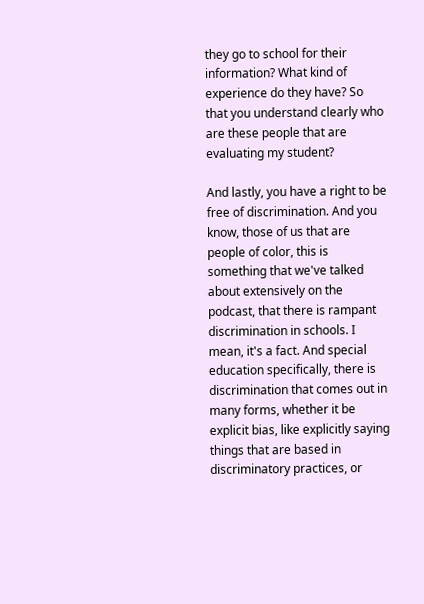they go to school for their information? What kind of experience do they have? So that you understand clearly who are these people that are evaluating my student?

And lastly, you have a right to be free of discrimination. And you know, those of us that are people of color, this is something that we've talked about extensively on the podcast, that there is rampant discrimination in schools. I mean, it's a fact. And special education specifically, there is discrimination that comes out in many forms, whether it be explicit bias, like explicitly saying things that are based in discriminatory practices, or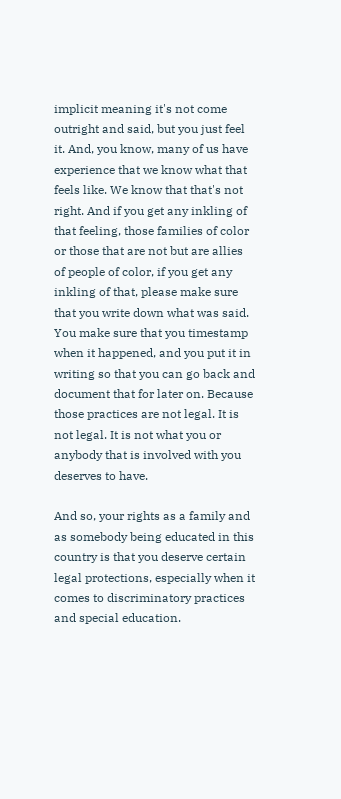implicit meaning it's not come outright and said, but you just feel it. And, you know, many of us have experience that we know what that feels like. We know that that's not right. And if you get any inkling of that feeling, those families of color or those that are not but are allies of people of color, if you get any inkling of that, please make sure that you write down what was said. You make sure that you timestamp when it happened, and you put it in writing so that you can go back and document that for later on. Because those practices are not legal. It is not legal. It is not what you or anybody that is involved with you deserves to have.

And so, your rights as a family and as somebody being educated in this country is that you deserve certain legal protections, especially when it comes to discriminatory practices and special education.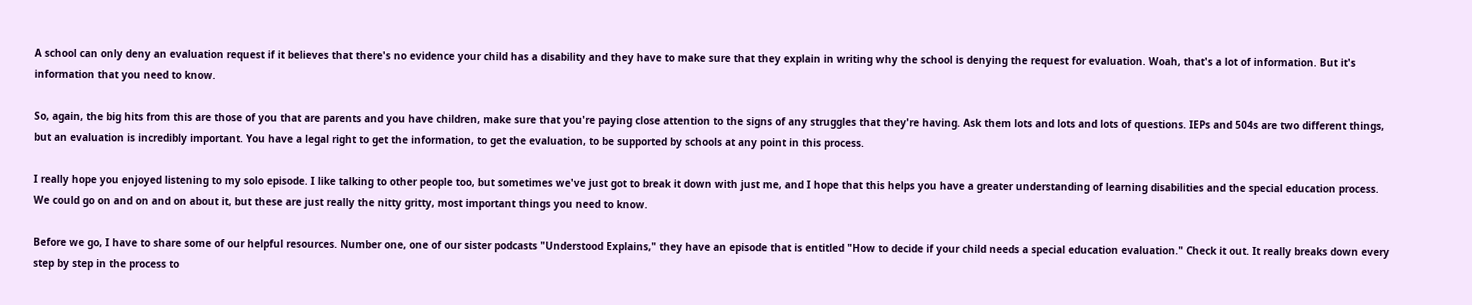A school can only deny an evaluation request if it believes that there's no evidence your child has a disability and they have to make sure that they explain in writing why the school is denying the request for evaluation. Woah, that's a lot of information. But it's information that you need to know.

So, again, the big hits from this are those of you that are parents and you have children, make sure that you're paying close attention to the signs of any struggles that they're having. Ask them lots and lots and lots of questions. IEPs and 504s are two different things, but an evaluation is incredibly important. You have a legal right to get the information, to get the evaluation, to be supported by schools at any point in this process.

I really hope you enjoyed listening to my solo episode. I like talking to other people too, but sometimes we've just got to break it down with just me, and I hope that this helps you have a greater understanding of learning disabilities and the special education process. We could go on and on and on about it, but these are just really the nitty gritty, most important things you need to know.

Before we go, I have to share some of our helpful resources. Number one, one of our sister podcasts "Understood Explains," they have an episode that is entitled "How to decide if your child needs a special education evaluation." Check it out. It really breaks down every step by step in the process to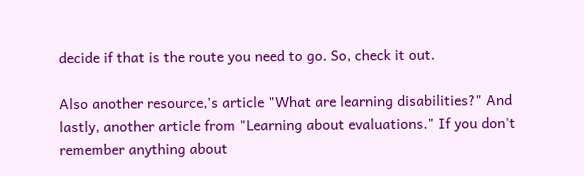decide if that is the route you need to go. So, check it out.

Also another resource,'s article "What are learning disabilities?" And lastly, another article from "Learning about evaluations." If you don't remember anything about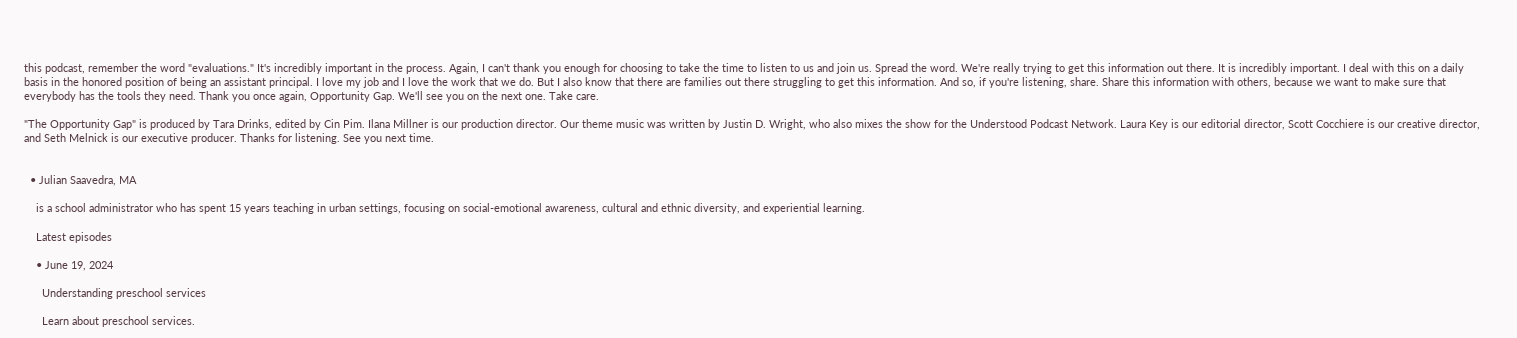this podcast, remember the word "evaluations." It's incredibly important in the process. Again, I can't thank you enough for choosing to take the time to listen to us and join us. Spread the word. We're really trying to get this information out there. It is incredibly important. I deal with this on a daily basis in the honored position of being an assistant principal. I love my job and I love the work that we do. But I also know that there are families out there struggling to get this information. And so, if you're listening, share. Share this information with others, because we want to make sure that everybody has the tools they need. Thank you once again, Opportunity Gap. We'll see you on the next one. Take care.

"The Opportunity Gap" is produced by Tara Drinks, edited by Cin Pim. Ilana Millner is our production director. Our theme music was written by Justin D. Wright, who also mixes the show for the Understood Podcast Network. Laura Key is our editorial director, Scott Cocchiere is our creative director, and Seth Melnick is our executive producer. Thanks for listening. See you next time.


  • Julian Saavedra, MA

    is a school administrator who has spent 15 years teaching in urban settings, focusing on social-emotional awareness, cultural and ethnic diversity, and experiential learning.

    Latest episodes

    • June 19, 2024

      Understanding preschool services

      Learn about preschool services.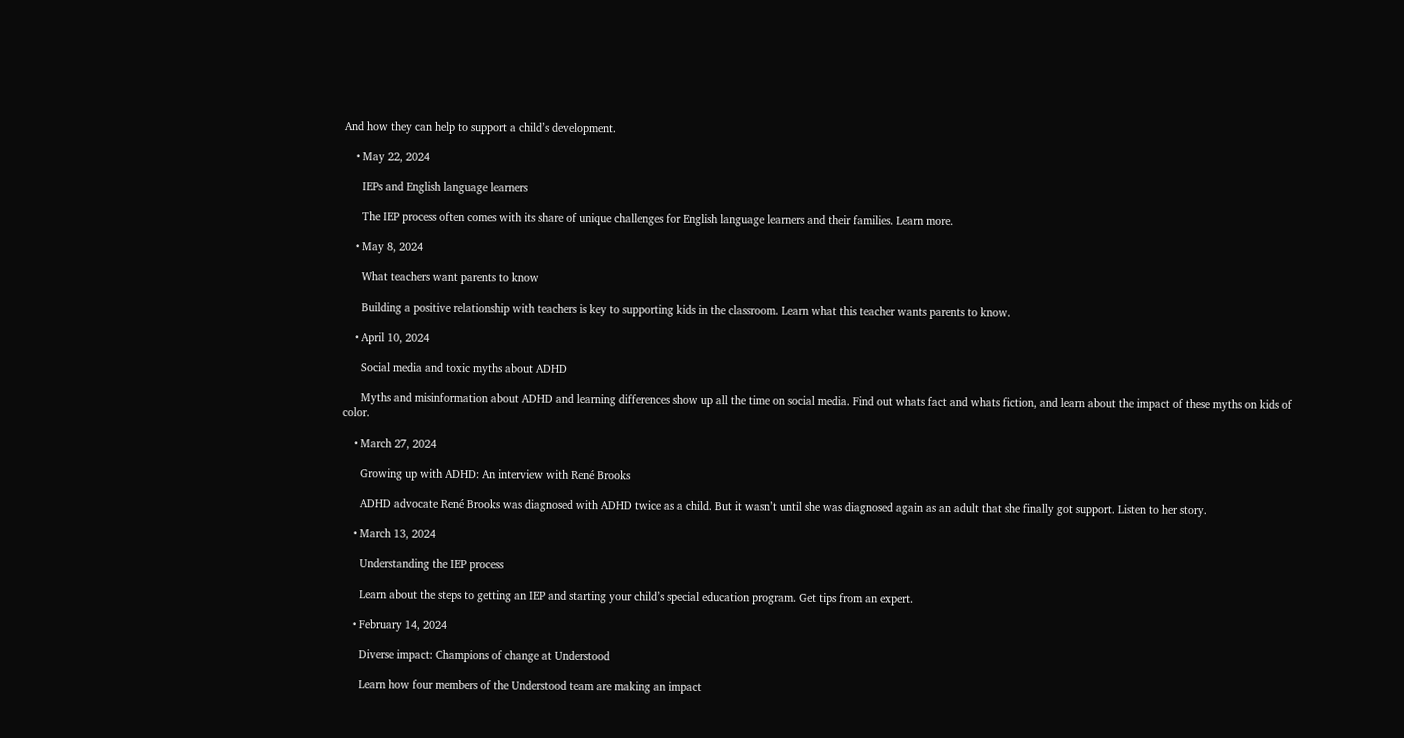And how they can help to support a child’s development.

    • May 22, 2024

      IEPs and English language learners

      The IEP process often comes with its share of unique challenges for English language learners and their families. Learn more.

    • May 8, 2024

      What teachers want parents to know

      Building a positive relationship with teachers is key to supporting kids in the classroom. Learn what this teacher wants parents to know.

    • April 10, 2024

      Social media and toxic myths about ADHD

      Myths and misinformation about ADHD and learning differences show up all the time on social media. Find out whats fact and whats fiction, and learn about the impact of these myths on kids of color.

    • March 27, 2024

      Growing up with ADHD: An interview with René Brooks

      ADHD advocate René Brooks was diagnosed with ADHD twice as a child. But it wasn’t until she was diagnosed again as an adult that she finally got support. Listen to her story.

    • March 13, 2024

      Understanding the IEP process

      Learn about the steps to getting an IEP and starting your child’s special education program. Get tips from an expert.

    • February 14, 2024

      Diverse impact: Champions of change at Understood

      Learn how four members of the Understood team are making an impact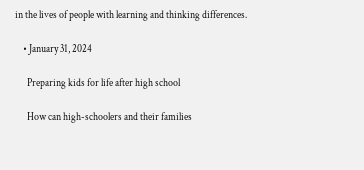in the lives of people with learning and thinking differences.

    • January 31, 2024

      Preparing kids for life after high school

      How can high-schoolers and their families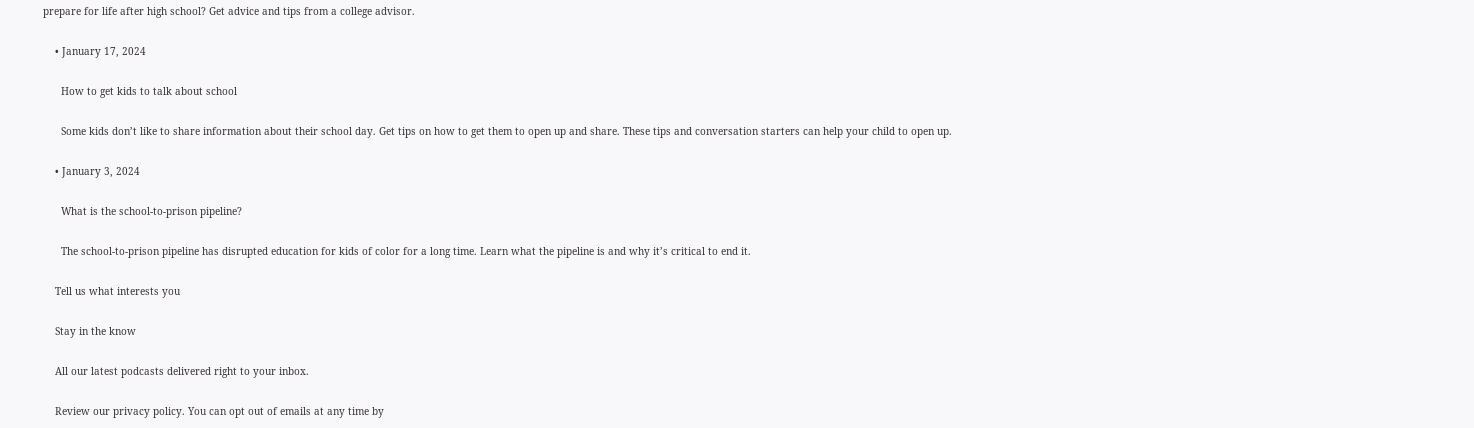prepare for life after high school? Get advice and tips from a college advisor.

    • January 17, 2024

      How to get kids to talk about school

      Some kids don’t like to share information about their school day. Get tips on how to get them to open up and share. These tips and conversation starters can help your child to open up.

    • January 3, 2024

      What is the school-to-prison pipeline?

      The school-to-prison pipeline has disrupted education for kids of color for a long time. Learn what the pipeline is and why it’s critical to end it.

    Tell us what interests you

    Stay in the know

    All our latest podcasts delivered right to your inbox.

    Review our privacy policy. You can opt out of emails at any time by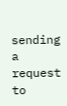sending a request to